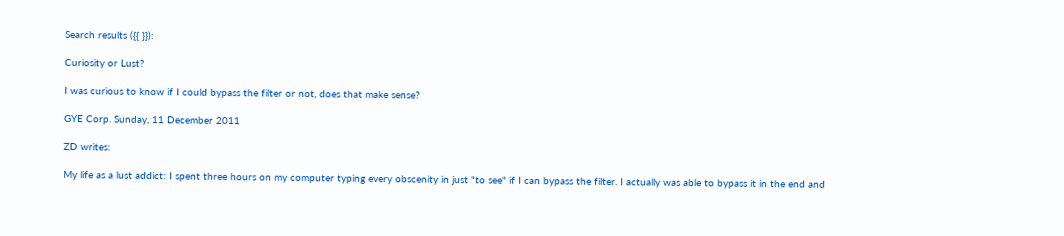Search results ({{ }}):

Curiosity or Lust?

I was curious to know if I could bypass the filter or not, does that make sense?

GYE Corp. Sunday, 11 December 2011

ZD writes:

My life as a lust addict: I spent three hours on my computer typing every obscenity in just "to see" if I can bypass the filter. I actually was able to bypass it in the end and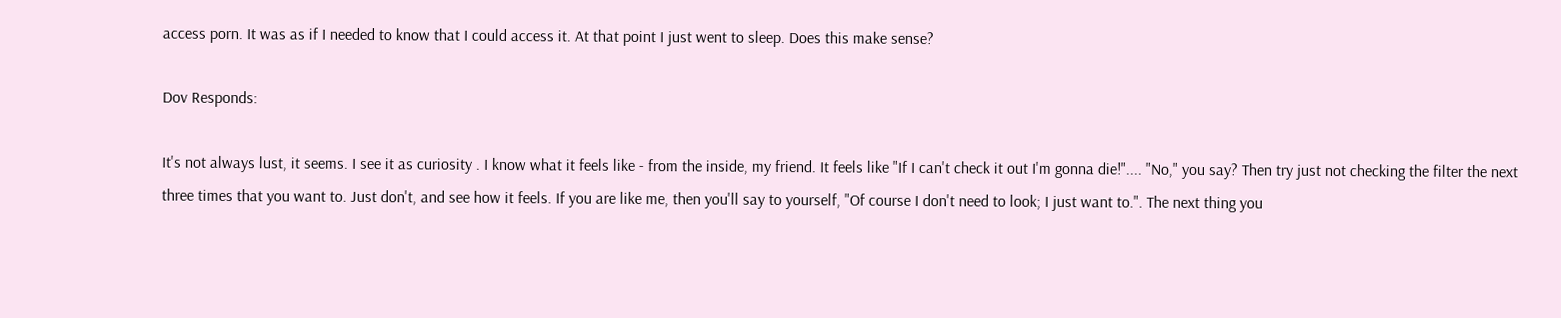access porn. It was as if I needed to know that I could access it. At that point I just went to sleep. Does this make sense?

Dov Responds:

It's not always lust, it seems. I see it as curiosity . I know what it feels like - from the inside, my friend. It feels like "If I can't check it out I'm gonna die!".... "No," you say? Then try just not checking the filter the next three times that you want to. Just don't, and see how it feels. If you are like me, then you'll say to yourself, "Of course I don't need to look; I just want to.". The next thing you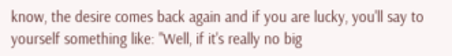know, the desire comes back again and if you are lucky, you'll say to yourself something like: "Well, if it's really no big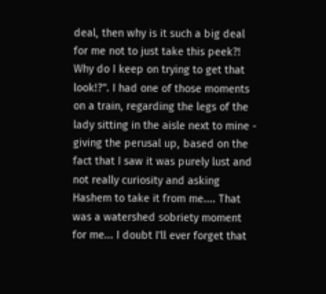deal, then why is it such a big deal for me not to just take this peek?! Why do I keep on trying to get that look!?". I had one of those moments on a train, regarding the legs of the lady sitting in the aisle next to mine - giving the perusal up, based on the fact that I saw it was purely lust and not really curiosity and asking Hashem to take it from me.... That was a watershed sobriety moment for me... I doubt I'll ever forget that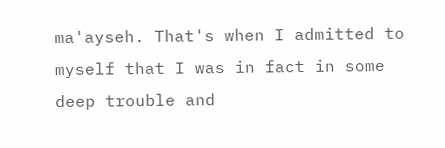ma'ayseh. That's when I admitted to myself that I was in fact in some deep trouble and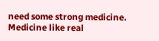need some strong medicine. Medicine like real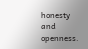honesty and openness.